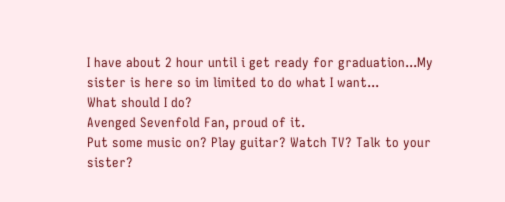I have about 2 hour until i get ready for graduation...My sister is here so im limited to do what I want...
What should I do?
Avenged Sevenfold Fan, proud of it.
Put some music on? Play guitar? Watch TV? Talk to your sister?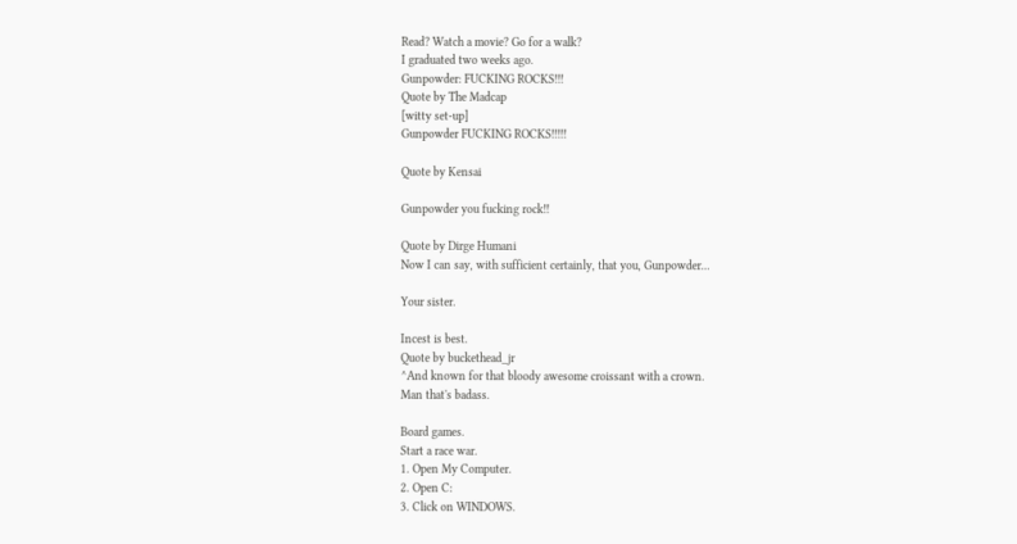Read? Watch a movie? Go for a walk?
I graduated two weeks ago.
Gunpowder: FUCKING ROCKS!!!
Quote by The Madcap
[witty set-up]
Gunpowder FUCKING ROCKS!!!!!

Quote by Kensai

Gunpowder you fucking rock!!

Quote by Dirge Humani
Now I can say, with sufficient certainly, that you, Gunpowder...

Your sister.

Incest is best.
Quote by buckethead_jr
^And known for that bloody awesome croissant with a crown.
Man that's badass.

Board games.
Start a race war.
1. Open My Computer.
2. Open C:
3. Click on WINDOWS.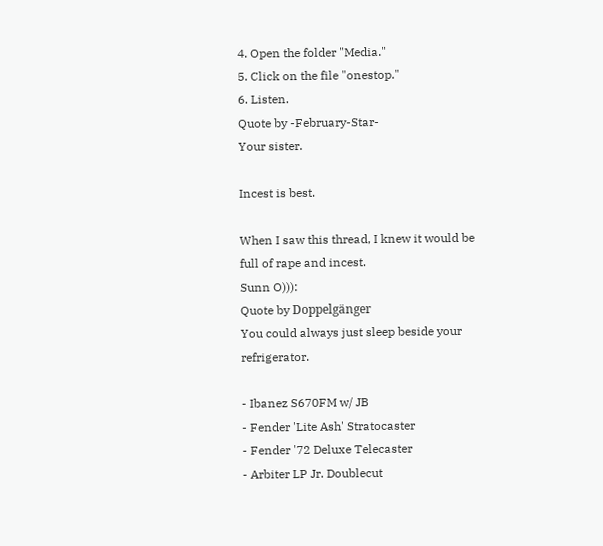4. Open the folder "Media."
5. Click on the file "onestop."
6. Listen.
Quote by -February-Star-
Your sister.

Incest is best.

When I saw this thread, I knew it would be full of rape and incest.
Sunn O))):
Quote by Doppelgänger
You could always just sleep beside your refrigerator.

- Ibanez S670FM w/ JB
- Fender 'Lite Ash' Stratocaster
- Fender '72 Deluxe Telecaster
- Arbiter LP Jr. Doublecut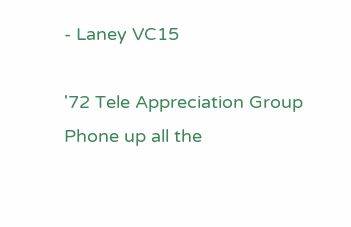- Laney VC15

'72 Tele Appreciation Group
Phone up all the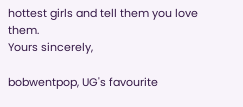hottest girls and tell them you love them.
Yours sincerely,

bobwentpop, UG's favourite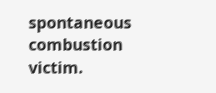spontaneous combustion victim.